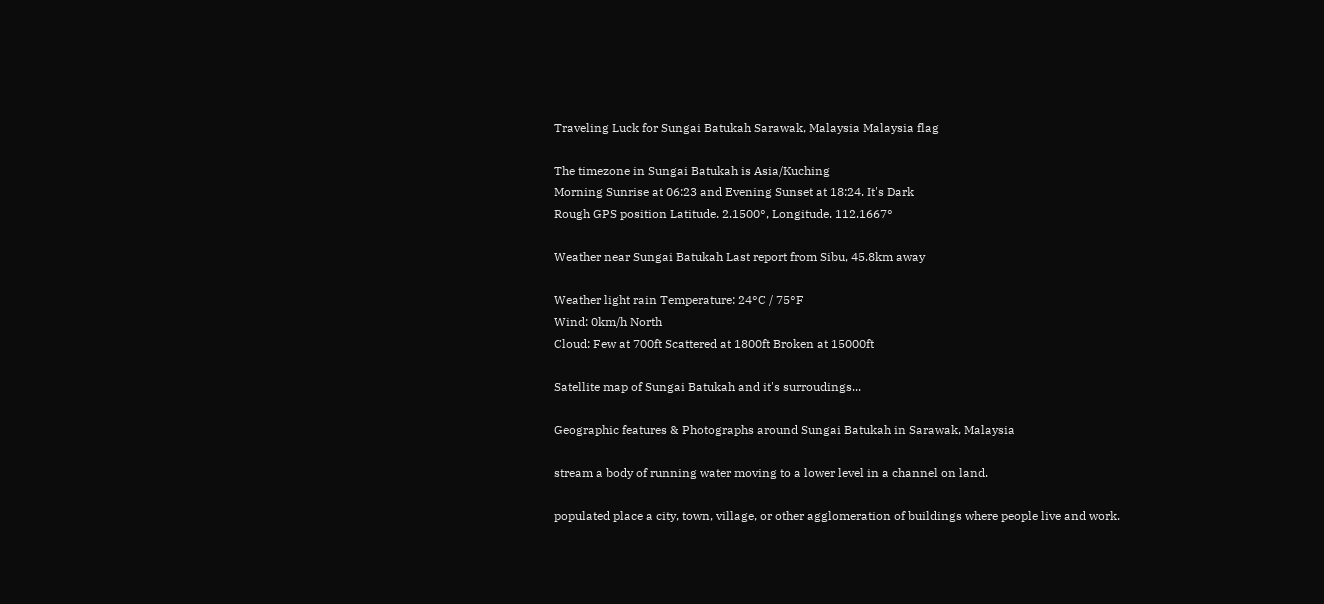Traveling Luck for Sungai Batukah Sarawak, Malaysia Malaysia flag

The timezone in Sungai Batukah is Asia/Kuching
Morning Sunrise at 06:23 and Evening Sunset at 18:24. It's Dark
Rough GPS position Latitude. 2.1500°, Longitude. 112.1667°

Weather near Sungai Batukah Last report from Sibu, 45.8km away

Weather light rain Temperature: 24°C / 75°F
Wind: 0km/h North
Cloud: Few at 700ft Scattered at 1800ft Broken at 15000ft

Satellite map of Sungai Batukah and it's surroudings...

Geographic features & Photographs around Sungai Batukah in Sarawak, Malaysia

stream a body of running water moving to a lower level in a channel on land.

populated place a city, town, village, or other agglomeration of buildings where people live and work.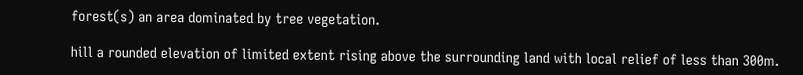forest(s) an area dominated by tree vegetation.

hill a rounded elevation of limited extent rising above the surrounding land with local relief of less than 300m.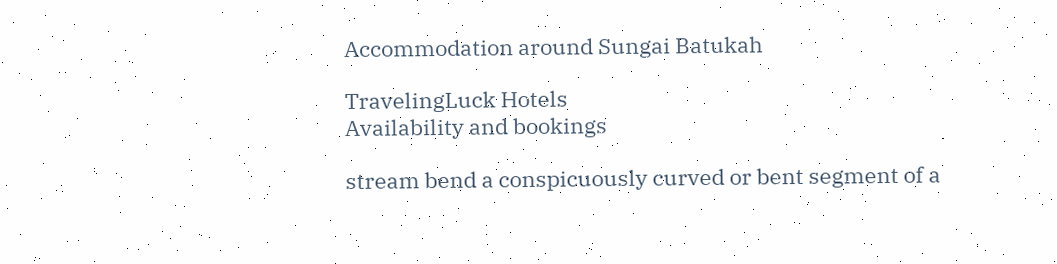Accommodation around Sungai Batukah

TravelingLuck Hotels
Availability and bookings

stream bend a conspicuously curved or bent segment of a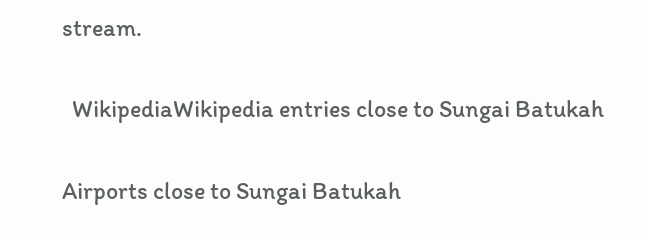stream.

  WikipediaWikipedia entries close to Sungai Batukah

Airports close to Sungai Batukah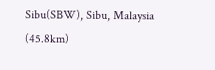Sibu(SBW), Sibu, Malaysia (45.8km)